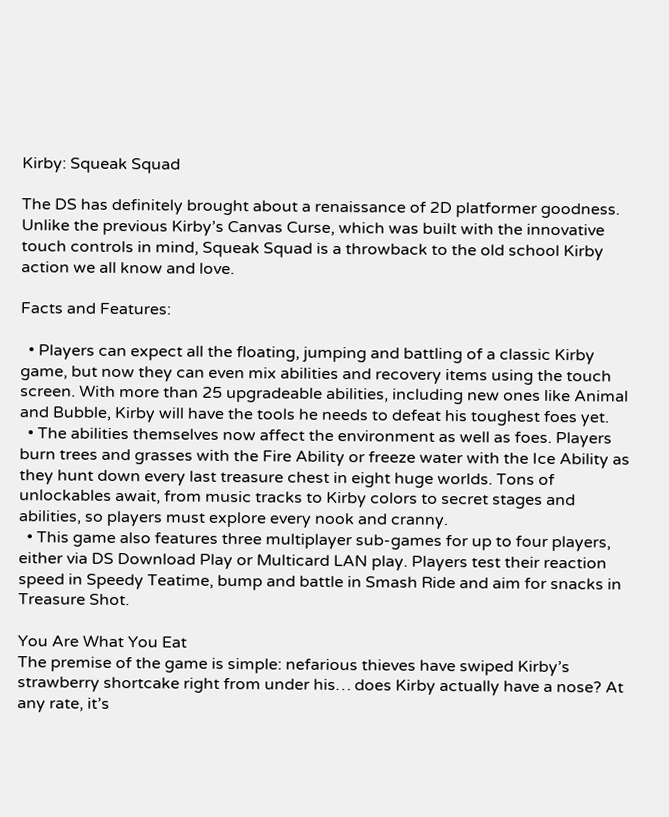Kirby: Squeak Squad

The DS has definitely brought about a renaissance of 2D platformer goodness. Unlike the previous Kirby’s Canvas Curse, which was built with the innovative touch controls in mind, Squeak Squad is a throwback to the old school Kirby action we all know and love.

Facts and Features:

  • Players can expect all the floating, jumping and battling of a classic Kirby game, but now they can even mix abilities and recovery items using the touch screen. With more than 25 upgradeable abilities, including new ones like Animal and Bubble, Kirby will have the tools he needs to defeat his toughest foes yet.
  • The abilities themselves now affect the environment as well as foes. Players burn trees and grasses with the Fire Ability or freeze water with the Ice Ability as they hunt down every last treasure chest in eight huge worlds. Tons of unlockables await, from music tracks to Kirby colors to secret stages and abilities, so players must explore every nook and cranny.
  • This game also features three multiplayer sub-games for up to four players, either via DS Download Play or Multicard LAN play. Players test their reaction speed in Speedy Teatime, bump and battle in Smash Ride and aim for snacks in Treasure Shot.

You Are What You Eat
The premise of the game is simple: nefarious thieves have swiped Kirby’s strawberry shortcake right from under his… does Kirby actually have a nose? At any rate, it’s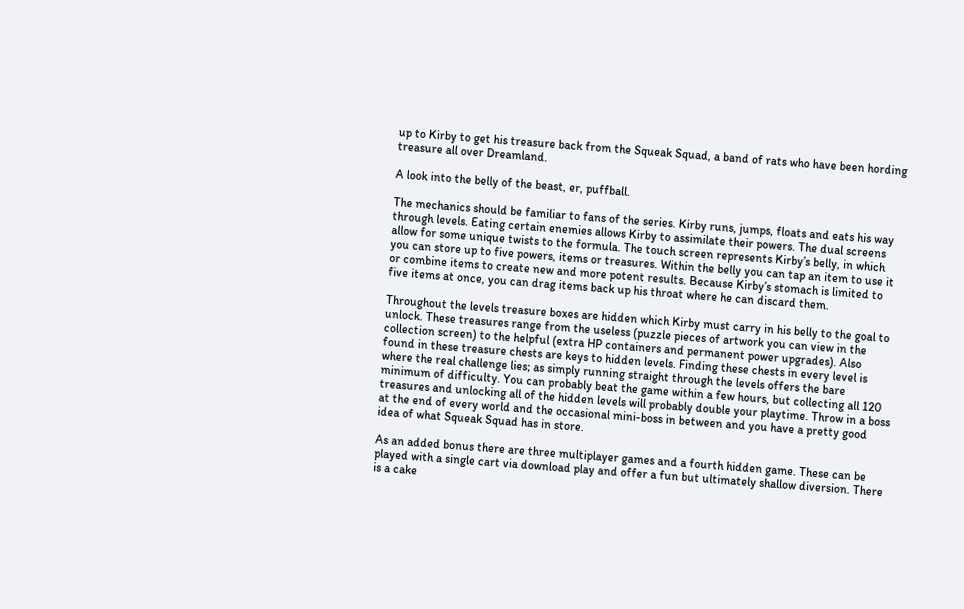up to Kirby to get his treasure back from the Squeak Squad, a band of rats who have been hording treasure all over Dreamland.

A look into the belly of the beast, er, puffball.

The mechanics should be familiar to fans of the series. Kirby runs, jumps, floats and eats his way through levels. Eating certain enemies allows Kirby to assimilate their powers. The dual screens allow for some unique twists to the formula. The touch screen represents Kirby’s belly, in which you can store up to five powers, items or treasures. Within the belly you can tap an item to use it or combine items to create new and more potent results. Because Kirby’s stomach is limited to five items at once, you can drag items back up his throat where he can discard them.

Throughout the levels treasure boxes are hidden which Kirby must carry in his belly to the goal to unlock. These treasures range from the useless (puzzle pieces of artwork you can view in the collection screen) to the helpful (extra HP containers and permanent power upgrades). Also found in these treasure chests are keys to hidden levels. Finding these chests in every level is where the real challenge lies; as simply running straight through the levels offers the bare minimum of difficulty. You can probably beat the game within a few hours, but collecting all 120 treasures and unlocking all of the hidden levels will probably double your playtime. Throw in a boss at the end of every world and the occasional mini-boss in between and you have a pretty good idea of what Squeak Squad has in store.

As an added bonus there are three multiplayer games and a fourth hidden game. These can be played with a single cart via download play and offer a fun but ultimately shallow diversion. There is a cake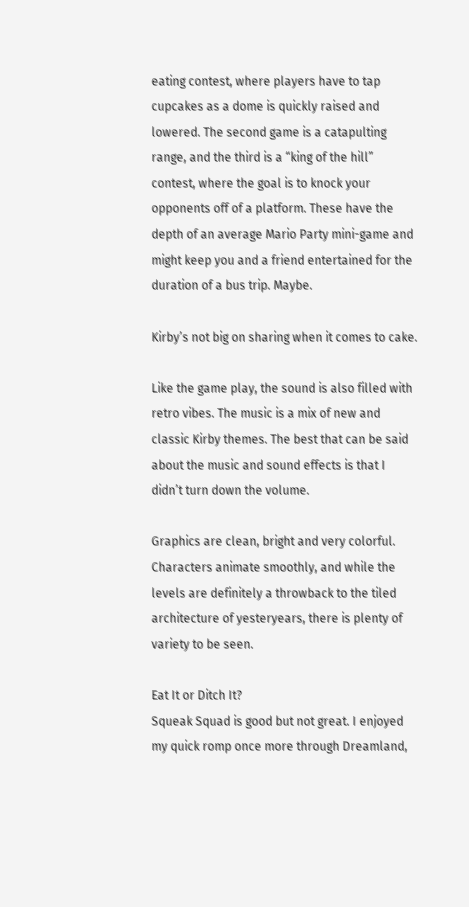eating contest, where players have to tap cupcakes as a dome is quickly raised and lowered. The second game is a catapulting range, and the third is a “king of the hill” contest, where the goal is to knock your opponents off of a platform. These have the depth of an average Mario Party mini-game and might keep you and a friend entertained for the duration of a bus trip. Maybe.

Kirby’s not big on sharing when it comes to cake.

Like the game play, the sound is also filled with retro vibes. The music is a mix of new and classic Kirby themes. The best that can be said about the music and sound effects is that I didn’t turn down the volume.

Graphics are clean, bright and very colorful. Characters animate smoothly, and while the levels are definitely a throwback to the tiled architecture of yesteryears, there is plenty of variety to be seen.

Eat It or Ditch It?
Squeak Squad is good but not great. I enjoyed my quick romp once more through Dreamland,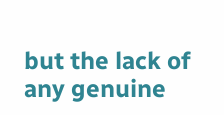but the lack of any genuine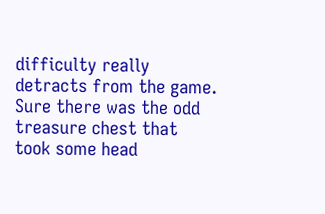difficulty really detracts from the game. Sure there was the odd treasure chest that took some head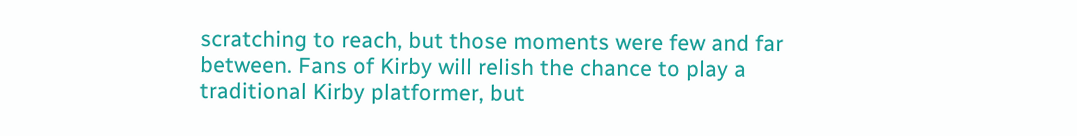scratching to reach, but those moments were few and far between. Fans of Kirby will relish the chance to play a traditional Kirby platformer, but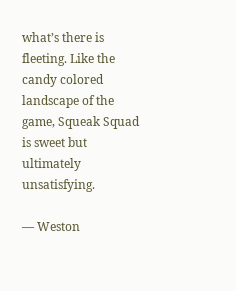what’s there is fleeting. Like the candy colored landscape of the game, Squeak Squad is sweet but ultimately unsatisfying.

— Weston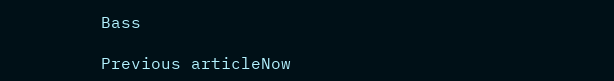Bass

Previous articleNow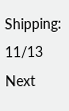Shipping: 11/13
Next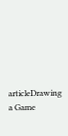articleDrawing a Game